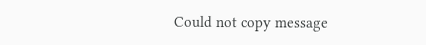Could not copy message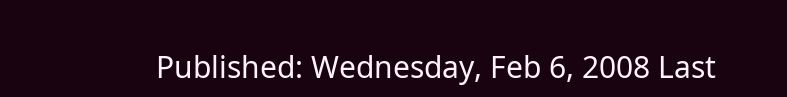Published: Wednesday, Feb 6, 2008 Last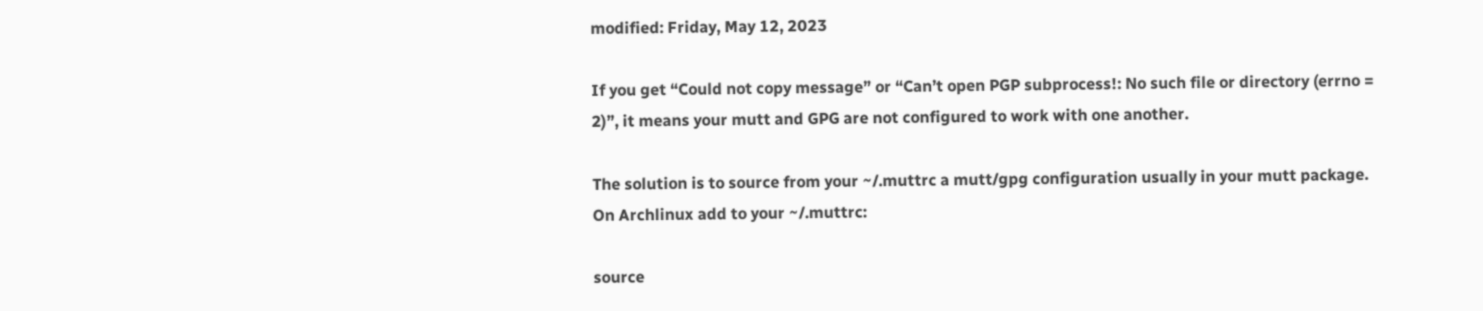modified: Friday, May 12, 2023

If you get “Could not copy message” or “Can’t open PGP subprocess!: No such file or directory (errno = 2)”, it means your mutt and GPG are not configured to work with one another.

The solution is to source from your ~/.muttrc a mutt/gpg configuration usually in your mutt package. On Archlinux add to your ~/.muttrc:

source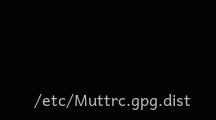/etc/Muttrc.gpg.dist